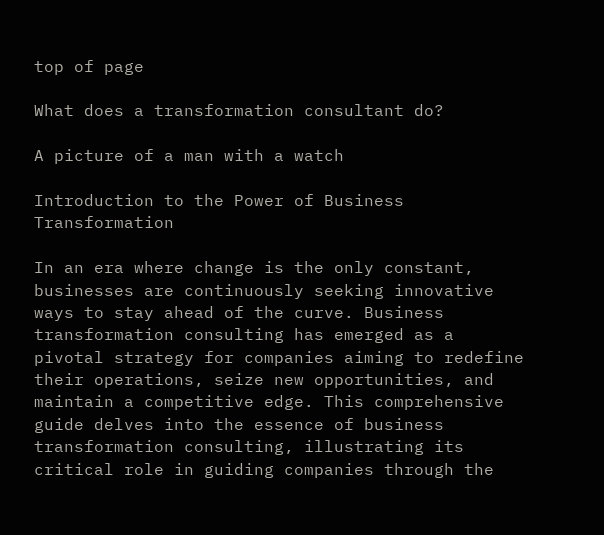top of page

What does a transformation consultant do?

A picture of a man with a watch

Introduction to the Power of Business Transformation

In an era where change is the only constant, businesses are continuously seeking innovative ways to stay ahead of the curve. Business transformation consulting has emerged as a pivotal strategy for companies aiming to redefine their operations, seize new opportunities, and maintain a competitive edge. This comprehensive guide delves into the essence of business transformation consulting, illustrating its critical role in guiding companies through the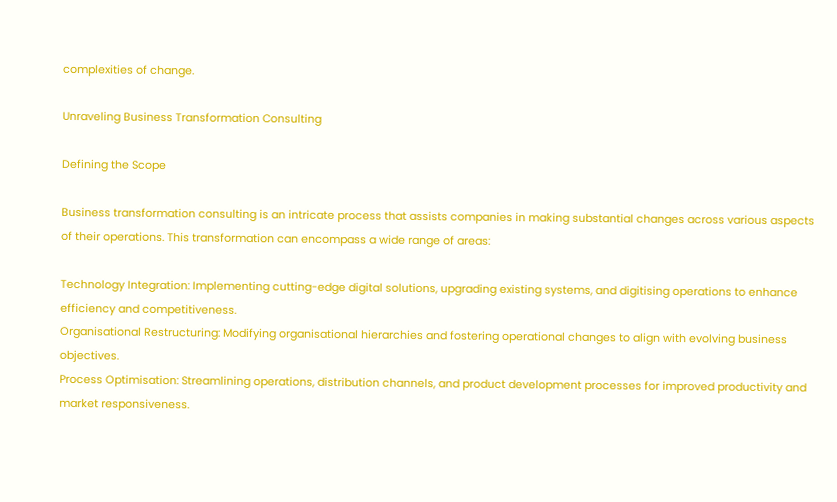complexities of change.

Unraveling Business Transformation Consulting

Defining the Scope

Business transformation consulting is an intricate process that assists companies in making substantial changes across various aspects of their operations. This transformation can encompass a wide range of areas:

Technology Integration: Implementing cutting-edge digital solutions, upgrading existing systems, and digitising operations to enhance efficiency and competitiveness.
Organisational Restructuring: Modifying organisational hierarchies and fostering operational changes to align with evolving business objectives.
Process Optimisation: Streamlining operations, distribution channels, and product development processes for improved productivity and market responsiveness.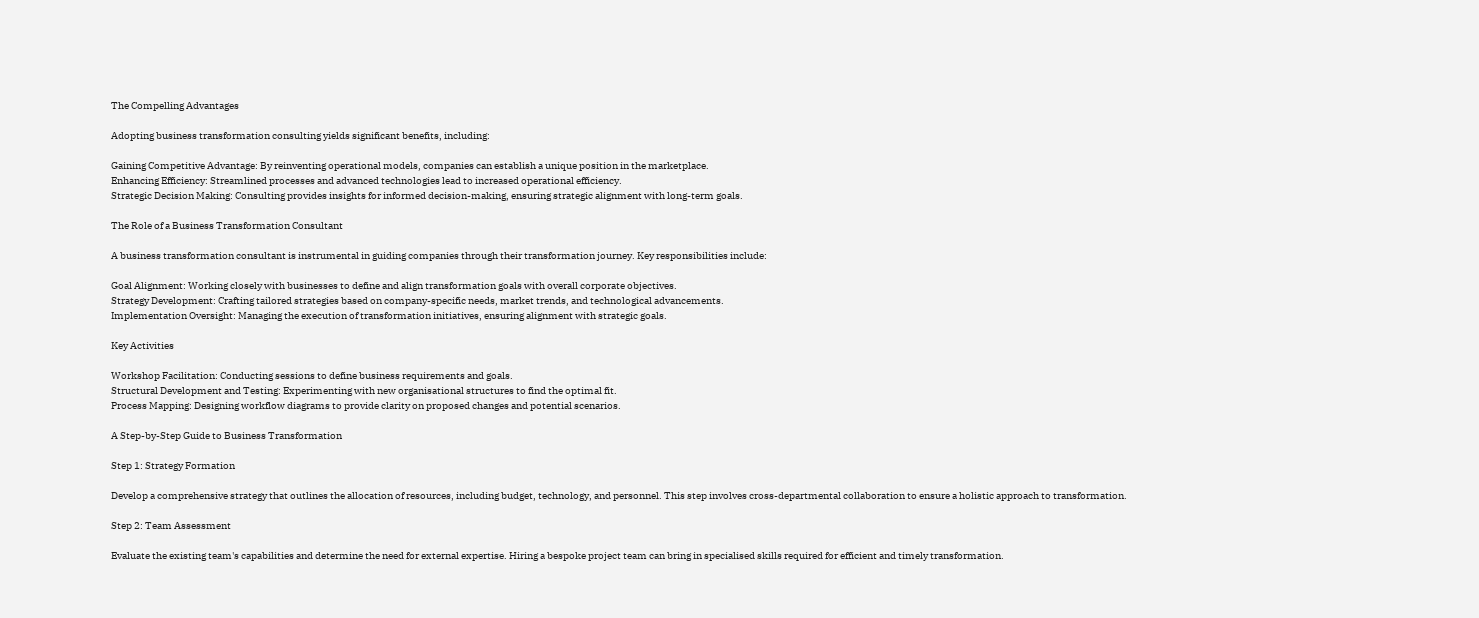The Compelling Advantages

Adopting business transformation consulting yields significant benefits, including:

Gaining Competitive Advantage: By reinventing operational models, companies can establish a unique position in the marketplace.
Enhancing Efficiency: Streamlined processes and advanced technologies lead to increased operational efficiency.
Strategic Decision Making: Consulting provides insights for informed decision-making, ensuring strategic alignment with long-term goals.

The Role of a Business Transformation Consultant

A business transformation consultant is instrumental in guiding companies through their transformation journey. Key responsibilities include:

Goal Alignment: Working closely with businesses to define and align transformation goals with overall corporate objectives.
Strategy Development: Crafting tailored strategies based on company-specific needs, market trends, and technological advancements.
Implementation Oversight: Managing the execution of transformation initiatives, ensuring alignment with strategic goals.

Key Activities

Workshop Facilitation: Conducting sessions to define business requirements and goals.
Structural Development and Testing: Experimenting with new organisational structures to find the optimal fit.
Process Mapping: Designing workflow diagrams to provide clarity on proposed changes and potential scenarios.

A Step-by-Step Guide to Business Transformation

Step 1: Strategy Formation

Develop a comprehensive strategy that outlines the allocation of resources, including budget, technology, and personnel. This step involves cross-departmental collaboration to ensure a holistic approach to transformation.

Step 2: Team Assessment

Evaluate the existing team's capabilities and determine the need for external expertise. Hiring a bespoke project team can bring in specialised skills required for efficient and timely transformation.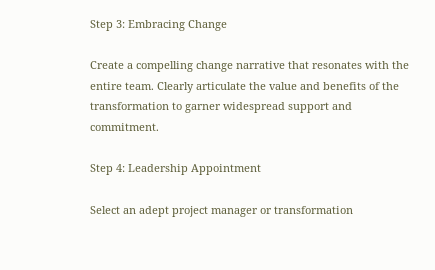Step 3: Embracing Change

Create a compelling change narrative that resonates with the entire team. Clearly articulate the value and benefits of the transformation to garner widespread support and commitment.

Step 4: Leadership Appointment

Select an adept project manager or transformation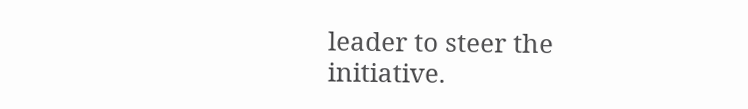leader to steer the initiative.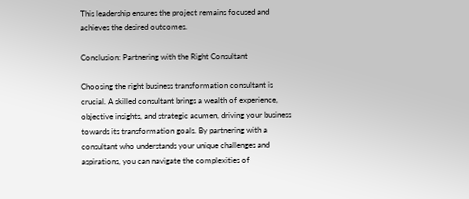This leadership ensures the project remains focused and achieves the desired outcomes.

Conclusion: Partnering with the Right Consultant

Choosing the right business transformation consultant is crucial. A skilled consultant brings a wealth of experience, objective insights, and strategic acumen, driving your business towards its transformation goals. By partnering with a consultant who understands your unique challenges and aspirations, you can navigate the complexities of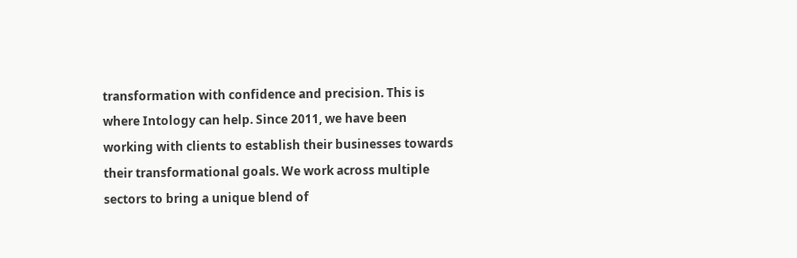transformation with confidence and precision. This is where Intology can help. Since 2011, we have been working with clients to establish their businesses towards their transformational goals. We work across multiple sectors to bring a unique blend of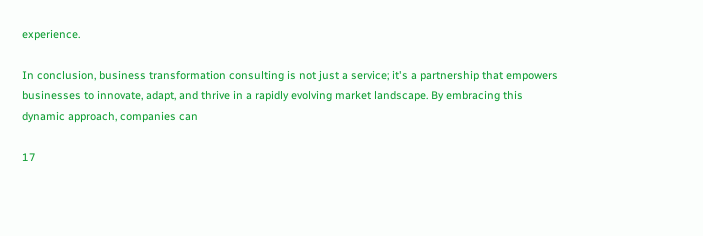experience.

In conclusion, business transformation consulting is not just a service; it's a partnership that empowers businesses to innovate, adapt, and thrive in a rapidly evolving market landscape. By embracing this dynamic approach, companies can

17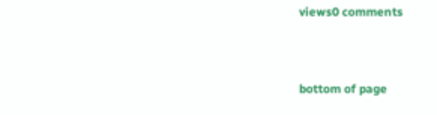views0 comments


bottom of page